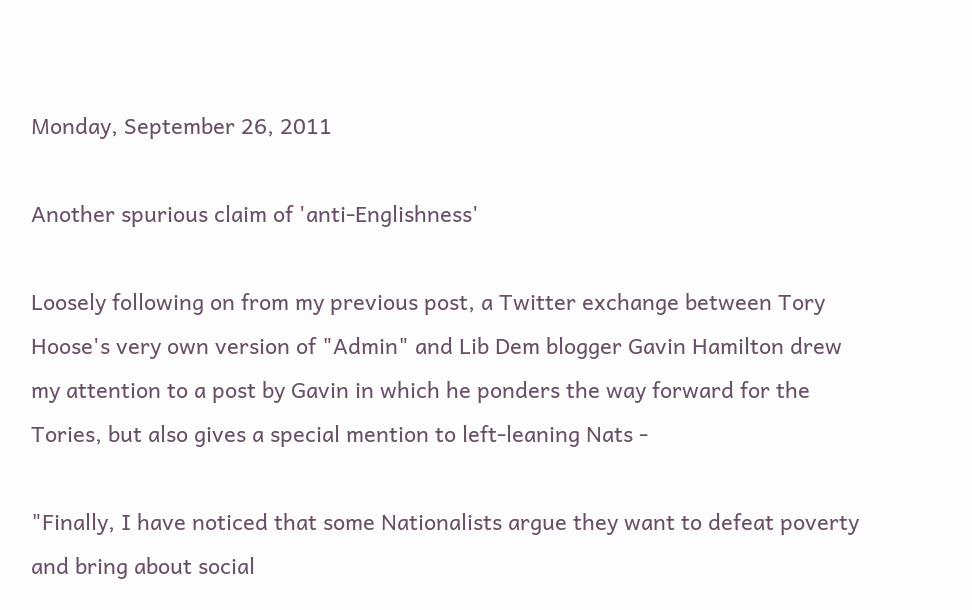Monday, September 26, 2011

Another spurious claim of 'anti-Englishness'

Loosely following on from my previous post, a Twitter exchange between Tory Hoose's very own version of "Admin" and Lib Dem blogger Gavin Hamilton drew my attention to a post by Gavin in which he ponders the way forward for the Tories, but also gives a special mention to left-leaning Nats -

"Finally, I have noticed that some Nationalists argue they want to defeat poverty and bring about social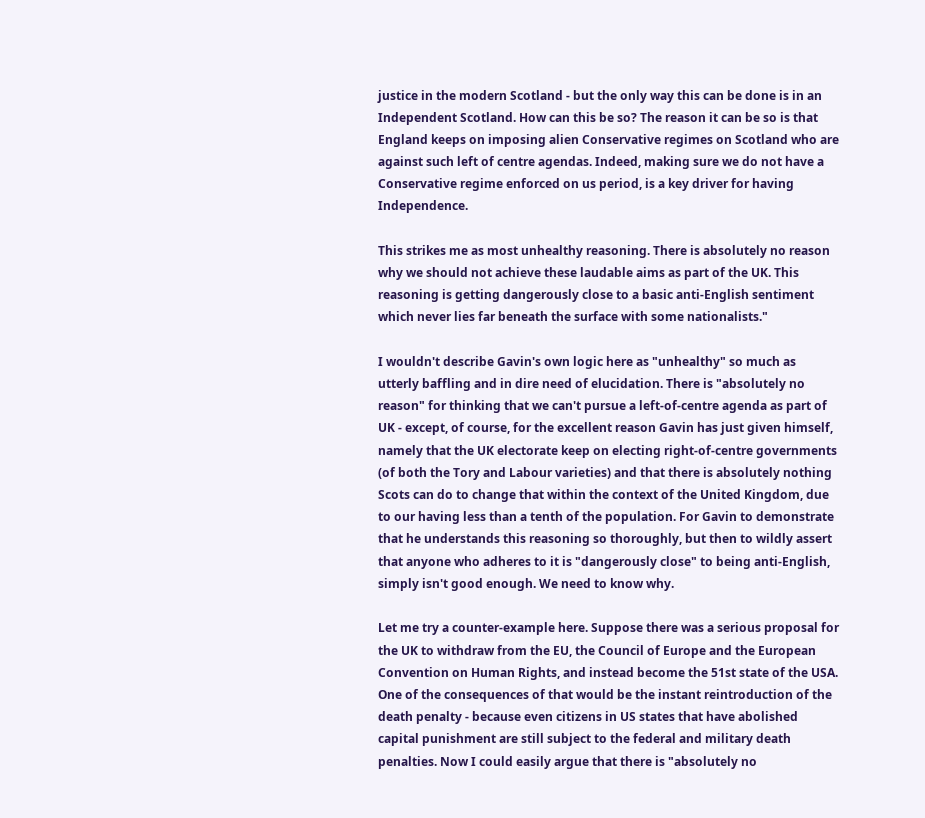justice in the modern Scotland - but the only way this can be done is in an Independent Scotland. How can this be so? The reason it can be so is that England keeps on imposing alien Conservative regimes on Scotland who are against such left of centre agendas. Indeed, making sure we do not have a Conservative regime enforced on us period, is a key driver for having Independence.

This strikes me as most unhealthy reasoning. There is absolutely no reason why we should not achieve these laudable aims as part of the UK. This reasoning is getting dangerously close to a basic anti-English sentiment which never lies far beneath the surface with some nationalists."

I wouldn't describe Gavin's own logic here as "unhealthy" so much as utterly baffling and in dire need of elucidation. There is "absolutely no reason" for thinking that we can't pursue a left-of-centre agenda as part of UK - except, of course, for the excellent reason Gavin has just given himself, namely that the UK electorate keep on electing right-of-centre governments (of both the Tory and Labour varieties) and that there is absolutely nothing Scots can do to change that within the context of the United Kingdom, due to our having less than a tenth of the population. For Gavin to demonstrate that he understands this reasoning so thoroughly, but then to wildly assert that anyone who adheres to it is "dangerously close" to being anti-English, simply isn't good enough. We need to know why.

Let me try a counter-example here. Suppose there was a serious proposal for the UK to withdraw from the EU, the Council of Europe and the European Convention on Human Rights, and instead become the 51st state of the USA. One of the consequences of that would be the instant reintroduction of the death penalty - because even citizens in US states that have abolished capital punishment are still subject to the federal and military death penalties. Now I could easily argue that there is "absolutely no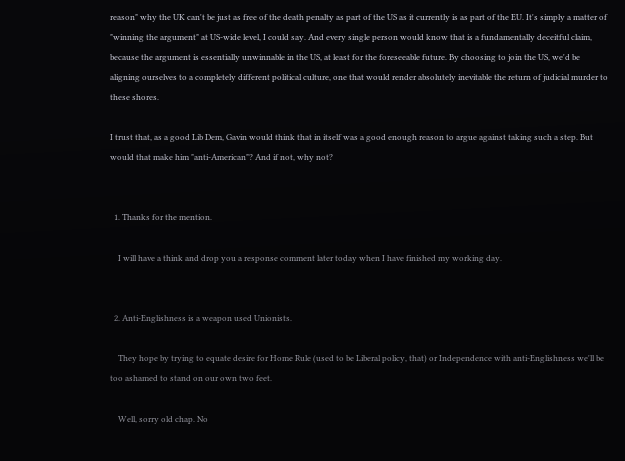reason" why the UK can't be just as free of the death penalty as part of the US as it currently is as part of the EU. It's simply a matter of "winning the argument" at US-wide level, I could say. And every single person would know that is a fundamentally deceitful claim, because the argument is essentially unwinnable in the US, at least for the foreseeable future. By choosing to join the US, we'd be aligning ourselves to a completely different political culture, one that would render absolutely inevitable the return of judicial murder to these shores.

I trust that, as a good Lib Dem, Gavin would think that in itself was a good enough reason to argue against taking such a step. But would that make him "anti-American"? And if not, why not?


  1. Thanks for the mention.

    I will have a think and drop you a response comment later today when I have finished my working day.


  2. Anti-Englishness is a weapon used Unionists.

    They hope by trying to equate desire for Home Rule (used to be Liberal policy, that) or Independence with anti-Englishness we'll be too ashamed to stand on our own two feet.

    Well, sorry old chap. No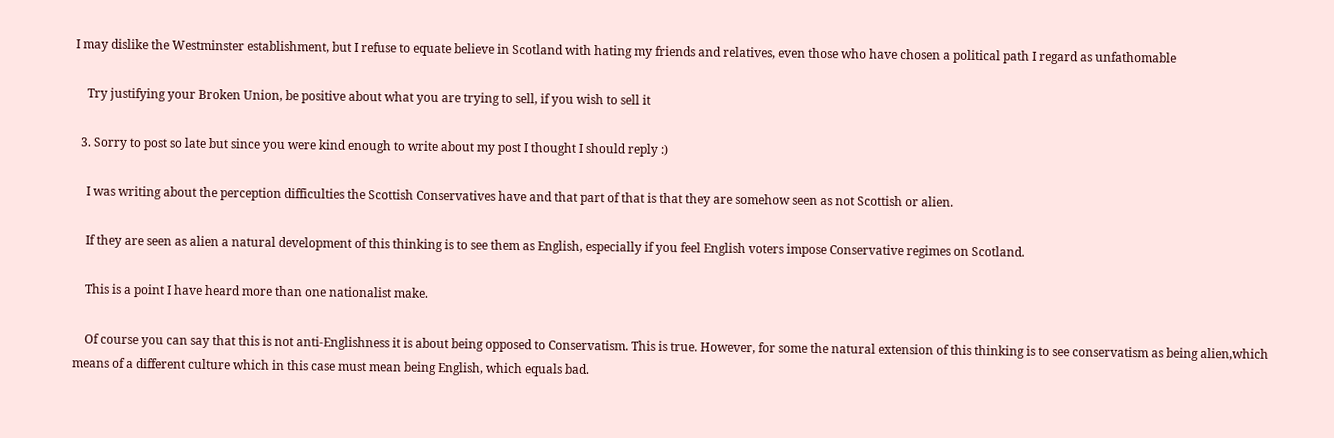I may dislike the Westminster establishment, but I refuse to equate believe in Scotland with hating my friends and relatives, even those who have chosen a political path I regard as unfathomable

    Try justifying your Broken Union, be positive about what you are trying to sell, if you wish to sell it

  3. Sorry to post so late but since you were kind enough to write about my post I thought I should reply :)

    I was writing about the perception difficulties the Scottish Conservatives have and that part of that is that they are somehow seen as not Scottish or alien.

    If they are seen as alien a natural development of this thinking is to see them as English, especially if you feel English voters impose Conservative regimes on Scotland.

    This is a point I have heard more than one nationalist make.

    Of course you can say that this is not anti-Englishness it is about being opposed to Conservatism. This is true. However, for some the natural extension of this thinking is to see conservatism as being alien,which means of a different culture which in this case must mean being English, which equals bad.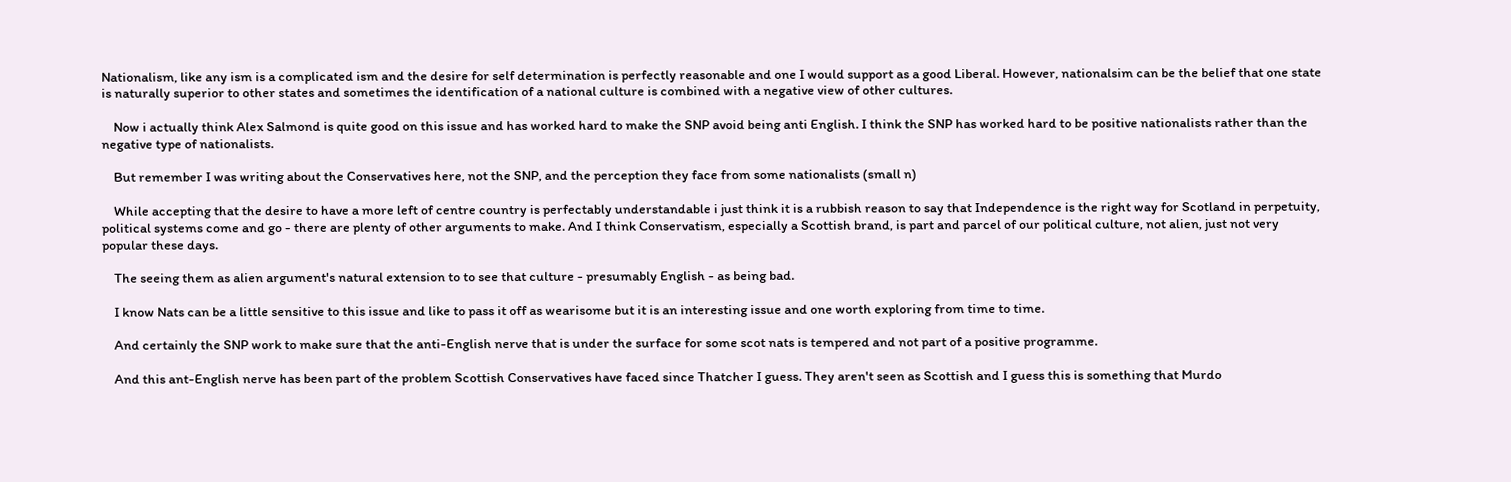Nationalism, like any ism is a complicated ism and the desire for self determination is perfectly reasonable and one I would support as a good Liberal. However, nationalsim can be the belief that one state is naturally superior to other states and sometimes the identification of a national culture is combined with a negative view of other cultures.

    Now i actually think Alex Salmond is quite good on this issue and has worked hard to make the SNP avoid being anti English. I think the SNP has worked hard to be positive nationalists rather than the negative type of nationalists.

    But remember I was writing about the Conservatives here, not the SNP, and the perception they face from some nationalists (small n)

    While accepting that the desire to have a more left of centre country is perfectably understandable i just think it is a rubbish reason to say that Independence is the right way for Scotland in perpetuity, political systems come and go - there are plenty of other arguments to make. And I think Conservatism, especially a Scottish brand, is part and parcel of our political culture, not alien, just not very popular these days.

    The seeing them as alien argument's natural extension to to see that culture - presumably English - as being bad.

    I know Nats can be a little sensitive to this issue and like to pass it off as wearisome but it is an interesting issue and one worth exploring from time to time.

    And certainly the SNP work to make sure that the anti-English nerve that is under the surface for some scot nats is tempered and not part of a positive programme.

    And this ant-English nerve has been part of the problem Scottish Conservatives have faced since Thatcher I guess. They aren't seen as Scottish and I guess this is something that Murdo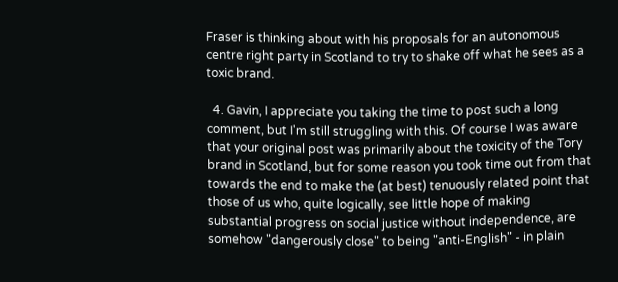Fraser is thinking about with his proposals for an autonomous centre right party in Scotland to try to shake off what he sees as a toxic brand.

  4. Gavin, I appreciate you taking the time to post such a long comment, but I'm still struggling with this. Of course I was aware that your original post was primarily about the toxicity of the Tory brand in Scotland, but for some reason you took time out from that towards the end to make the (at best) tenuously related point that those of us who, quite logically, see little hope of making substantial progress on social justice without independence, are somehow "dangerously close" to being "anti-English" - in plain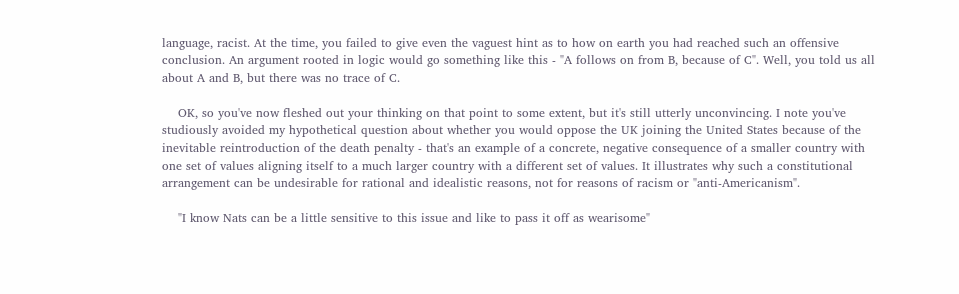language, racist. At the time, you failed to give even the vaguest hint as to how on earth you had reached such an offensive conclusion. An argument rooted in logic would go something like this - "A follows on from B, because of C". Well, you told us all about A and B, but there was no trace of C.

    OK, so you've now fleshed out your thinking on that point to some extent, but it's still utterly unconvincing. I note you've studiously avoided my hypothetical question about whether you would oppose the UK joining the United States because of the inevitable reintroduction of the death penalty - that's an example of a concrete, negative consequence of a smaller country with one set of values aligning itself to a much larger country with a different set of values. It illustrates why such a constitutional arrangement can be undesirable for rational and idealistic reasons, not for reasons of racism or "anti-Americanism".

    "I know Nats can be a little sensitive to this issue and like to pass it off as wearisome"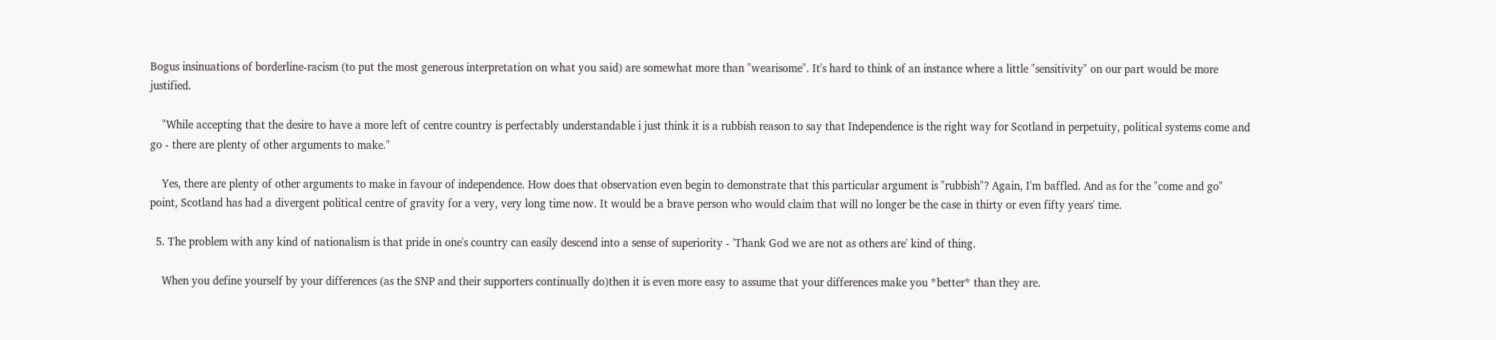Bogus insinuations of borderline-racism (to put the most generous interpretation on what you said) are somewhat more than "wearisome". It's hard to think of an instance where a little "sensitivity" on our part would be more justified.

    "While accepting that the desire to have a more left of centre country is perfectably understandable i just think it is a rubbish reason to say that Independence is the right way for Scotland in perpetuity, political systems come and go - there are plenty of other arguments to make."

    Yes, there are plenty of other arguments to make in favour of independence. How does that observation even begin to demonstrate that this particular argument is "rubbish"? Again, I'm baffled. And as for the "come and go" point, Scotland has had a divergent political centre of gravity for a very, very long time now. It would be a brave person who would claim that will no longer be the case in thirty or even fifty years' time.

  5. The problem with any kind of nationalism is that pride in one's country can easily descend into a sense of superiority - 'Thank God we are not as others are' kind of thing.

    When you define yourself by your differences (as the SNP and their supporters continually do)then it is even more easy to assume that your differences make you *better* than they are.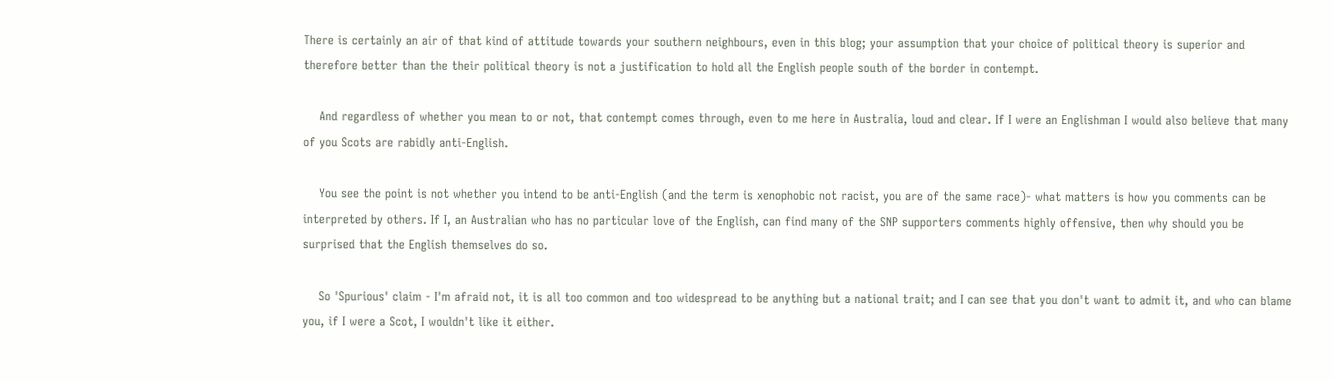There is certainly an air of that kind of attitude towards your southern neighbours, even in this blog; your assumption that your choice of political theory is superior and therefore better than the their political theory is not a justification to hold all the English people south of the border in contempt.

    And regardless of whether you mean to or not, that contempt comes through, even to me here in Australia, loud and clear. If I were an Englishman I would also believe that many of you Scots are rabidly anti-English.

    You see the point is not whether you intend to be anti-English (and the term is xenophobic not racist, you are of the same race)- what matters is how you comments can be interpreted by others. If I, an Australian who has no particular love of the English, can find many of the SNP supporters comments highly offensive, then why should you be surprised that the English themselves do so.

    So 'Spurious' claim - I'm afraid not, it is all too common and too widespread to be anything but a national trait; and I can see that you don't want to admit it, and who can blame you, if I were a Scot, I wouldn't like it either.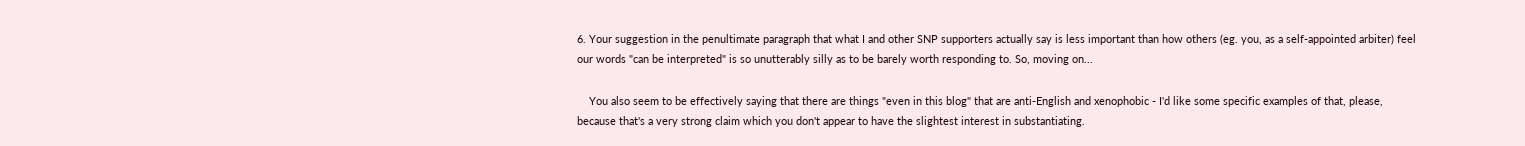6. Your suggestion in the penultimate paragraph that what I and other SNP supporters actually say is less important than how others (eg. you, as a self-appointed arbiter) feel our words "can be interpreted" is so unutterably silly as to be barely worth responding to. So, moving on...

    You also seem to be effectively saying that there are things "even in this blog" that are anti-English and xenophobic - I'd like some specific examples of that, please, because that's a very strong claim which you don't appear to have the slightest interest in substantiating.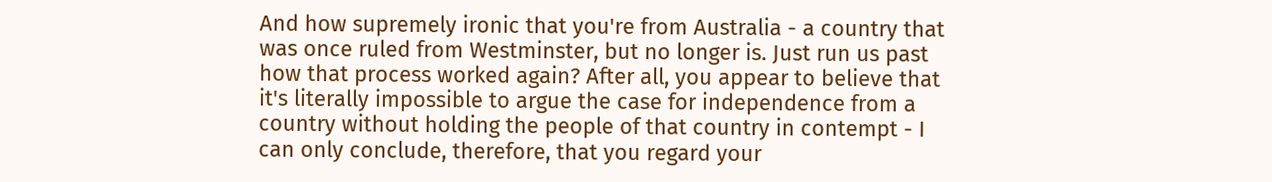And how supremely ironic that you're from Australia - a country that was once ruled from Westminster, but no longer is. Just run us past how that process worked again? After all, you appear to believe that it's literally impossible to argue the case for independence from a country without holding the people of that country in contempt - I can only conclude, therefore, that you regard your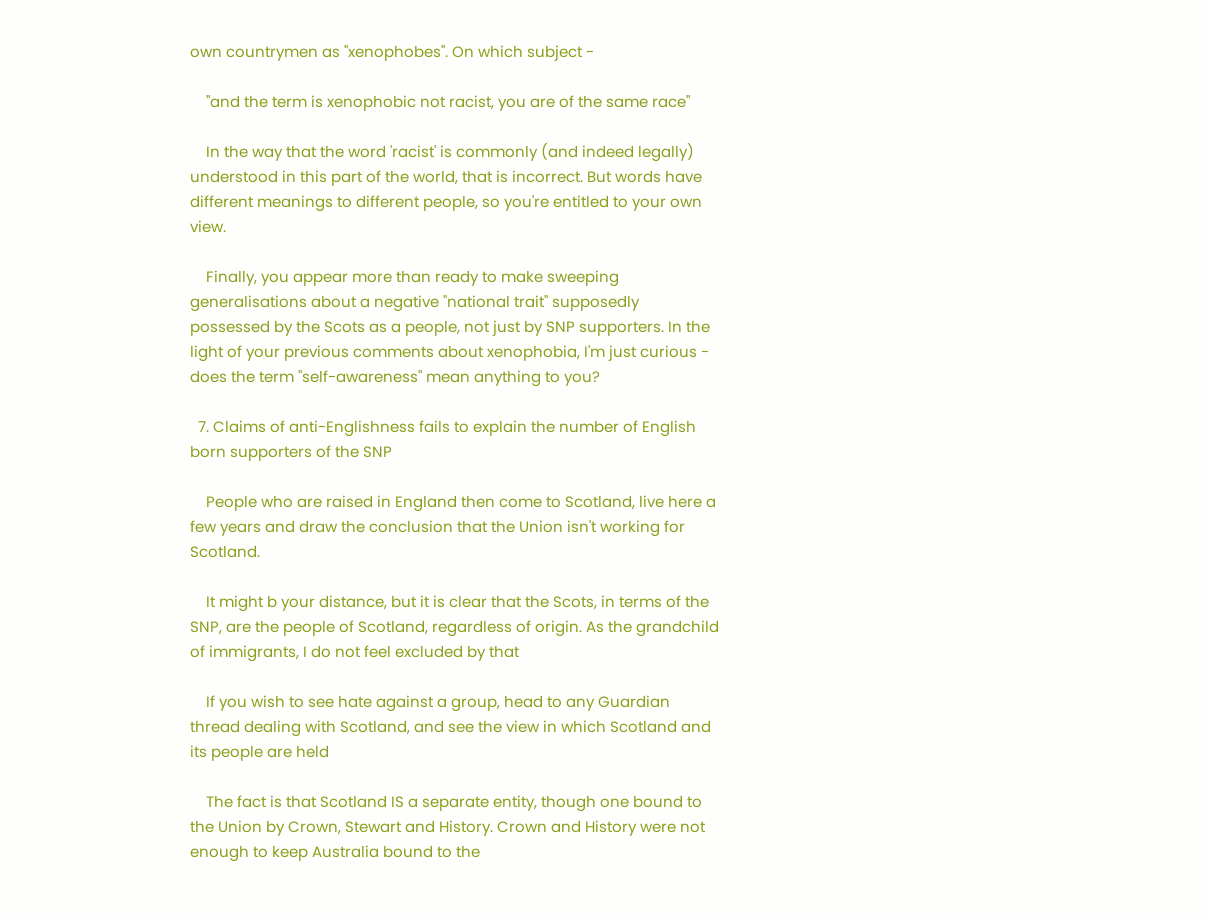own countrymen as "xenophobes". On which subject -

    "and the term is xenophobic not racist, you are of the same race"

    In the way that the word 'racist' is commonly (and indeed legally) understood in this part of the world, that is incorrect. But words have different meanings to different people, so you're entitled to your own view.

    Finally, you appear more than ready to make sweeping generalisations about a negative "national trait" supposedly possessed by the Scots as a people, not just by SNP supporters. In the light of your previous comments about xenophobia, I'm just curious - does the term "self-awareness" mean anything to you?

  7. Claims of anti-Englishness fails to explain the number of English born supporters of the SNP

    People who are raised in England then come to Scotland, live here a few years and draw the conclusion that the Union isn't working for Scotland.

    It might b your distance, but it is clear that the Scots, in terms of the SNP, are the people of Scotland, regardless of origin. As the grandchild of immigrants, I do not feel excluded by that

    If you wish to see hate against a group, head to any Guardian thread dealing with Scotland, and see the view in which Scotland and its people are held

    The fact is that Scotland IS a separate entity, though one bound to the Union by Crown, Stewart and History. Crown and History were not enough to keep Australia bound to the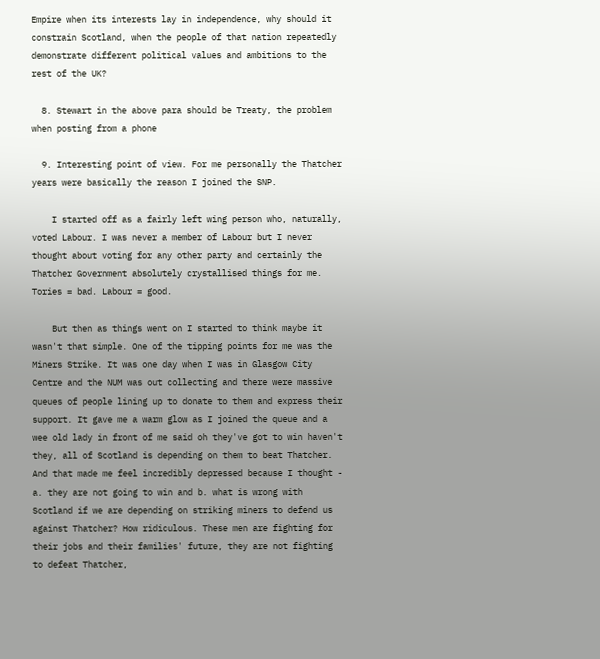Empire when its interests lay in independence, why should it constrain Scotland, when the people of that nation repeatedly demonstrate different political values and ambitions to the rest of the UK?

  8. Stewart in the above para should be Treaty, the problem when posting from a phone

  9. Interesting point of view. For me personally the Thatcher years were basically the reason I joined the SNP.

    I started off as a fairly left wing person who, naturally, voted Labour. I was never a member of Labour but I never thought about voting for any other party and certainly the Thatcher Government absolutely crystallised things for me. Tories = bad. Labour = good.

    But then as things went on I started to think maybe it wasn't that simple. One of the tipping points for me was the Miners Strike. It was one day when I was in Glasgow City Centre and the NUM was out collecting and there were massive queues of people lining up to donate to them and express their support. It gave me a warm glow as I joined the queue and a wee old lady in front of me said oh they've got to win haven't they, all of Scotland is depending on them to beat Thatcher. And that made me feel incredibly depressed because I thought - a. they are not going to win and b. what is wrong with Scotland if we are depending on striking miners to defend us against Thatcher? How ridiculous. These men are fighting for their jobs and their families' future, they are not fighting to defeat Thatcher,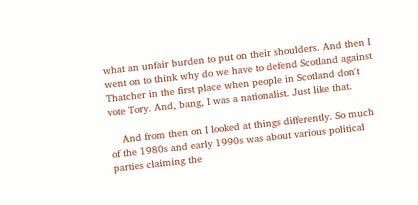what an unfair burden to put on their shoulders. And then I went on to think why do we have to defend Scotland against Thatcher in the first place when people in Scotland don't vote Tory. And, bang, I was a nationalist. Just like that.

    And from then on I looked at things differently. So much of the 1980s and early 1990s was about various political parties claiming the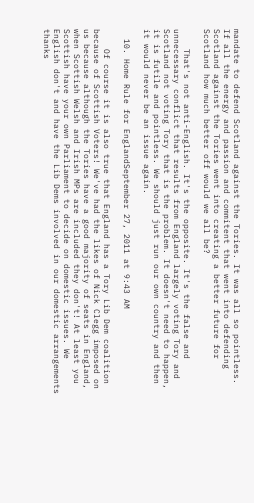mandate to defend Scotland against the Tories. It was all so pointless. If all the energy and passion and commitent that went into defending Scotland against the Tories went into creating a better future for Scotland how much better off would we all be?

    That's not anti-English. It's the opposite. It's the false and unnecessary conflict that results from England largely voting Tory and Scotland not voting Tory that is the problem. It doesn't need to happen, it is futile and pointless. We should just run our own country and then it would never be an issue again.

  10. Home Rule for EnglandSeptember 27, 2011 at 9:43 AM

    Of course it is also true that England has a Tory Lib Dem coalition because of Scottish Voters! We've had the likes of Nick Clegg imposed on us because although the Tories have a good majority of seats in England, when Scottish Welsh and Irish MPs are included they don't! At least you Scottish have your own Parliament to decide on domestic issues. We English don't and have the Lib Dems involved in our domestic arrangements thanks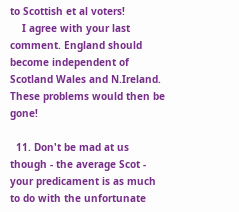to Scottish et al voters!
    I agree with your last comment. England should become independent of Scotland Wales and N.Ireland. These problems would then be gone!

  11. Don't be mad at us though - the average Scot - your predicament is as much to do with the unfortunate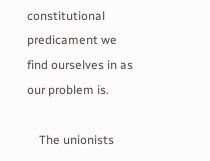constitutional predicament we find ourselves in as our problem is.

    The unionists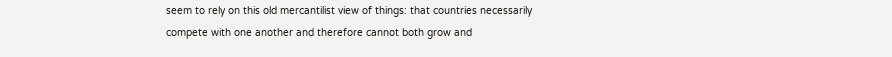seem to rely on this old mercantilist view of things: that countries necessarily compete with one another and therefore cannot both grow and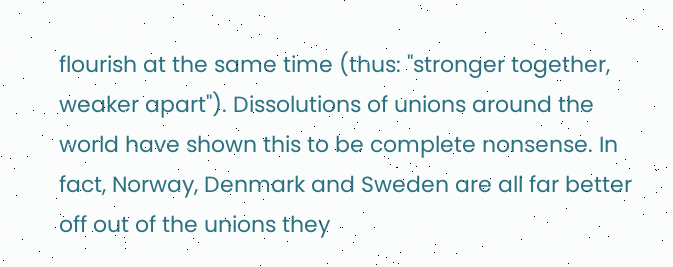flourish at the same time (thus: "stronger together, weaker apart"). Dissolutions of unions around the world have shown this to be complete nonsense. In fact, Norway, Denmark and Sweden are all far better off out of the unions they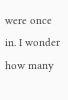were once in. I wonder how many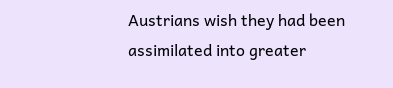Austrians wish they had been assimilated into greater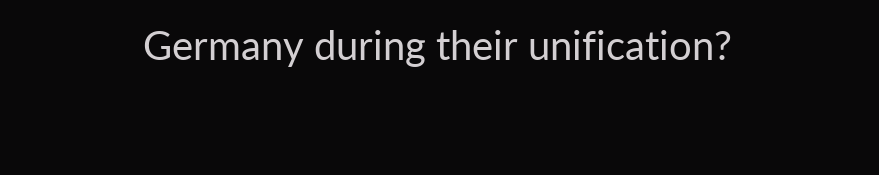Germany during their unification?